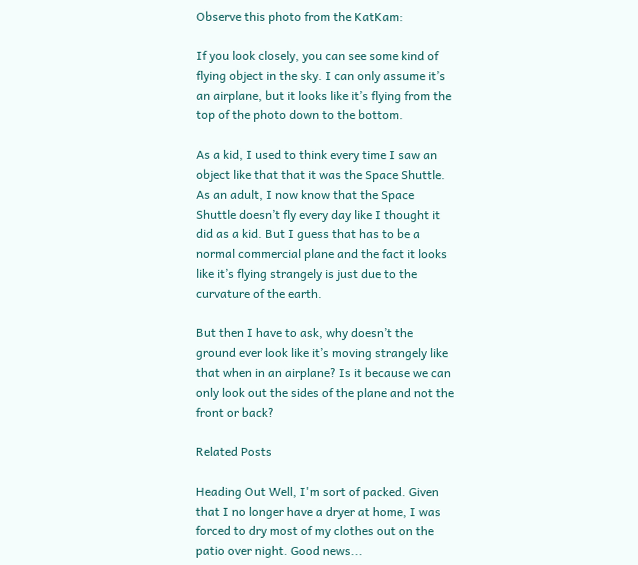Observe this photo from the KatKam:

If you look closely, you can see some kind of flying object in the sky. I can only assume it’s an airplane, but it looks like it’s flying from the top of the photo down to the bottom.

As a kid, I used to think every time I saw an object like that that it was the Space Shuttle. As an adult, I now know that the Space Shuttle doesn’t fly every day like I thought it did as a kid. But I guess that has to be a normal commercial plane and the fact it looks like it’s flying strangely is just due to the curvature of the earth.

But then I have to ask, why doesn’t the ground ever look like it’s moving strangely like that when in an airplane? Is it because we can only look out the sides of the plane and not the front or back?

Related Posts

Heading Out Well, I'm sort of packed. Given that I no longer have a dryer at home, I was forced to dry most of my clothes out on the patio over night. Good news...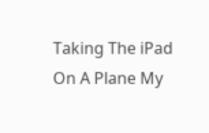Taking The iPad On A Plane My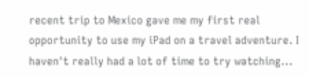recent trip to Mexico gave me my first real opportunity to use my iPad on a travel adventure. I haven't really had a lot of time to try watching...